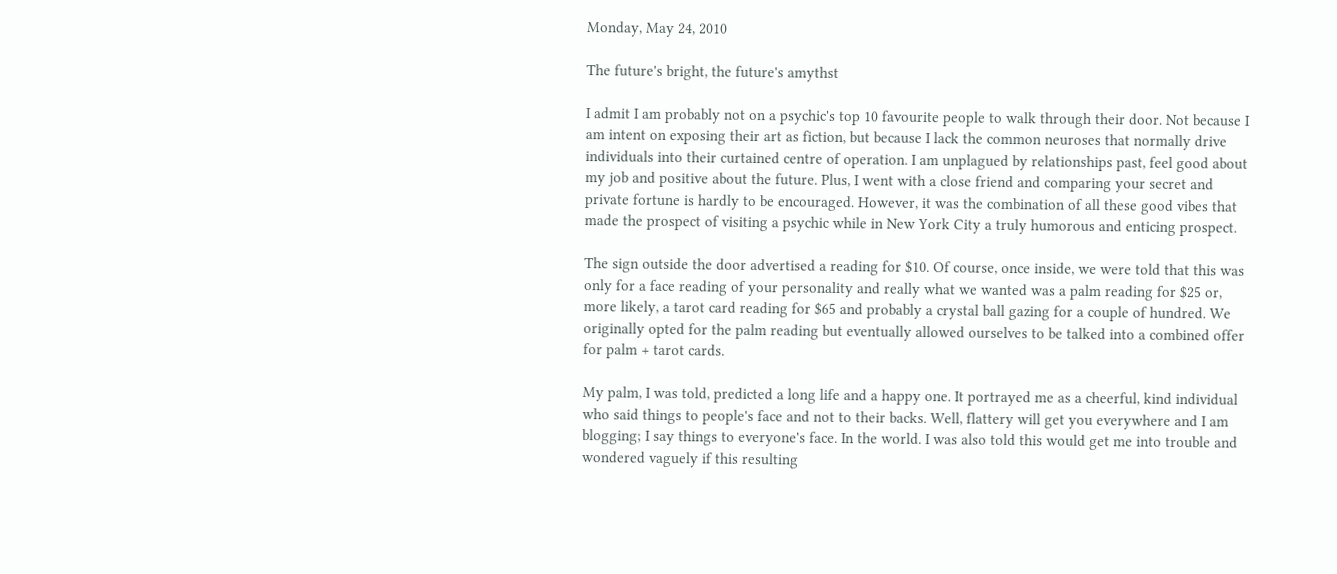Monday, May 24, 2010

The future's bright, the future's amythst

I admit I am probably not on a psychic's top 10 favourite people to walk through their door. Not because I am intent on exposing their art as fiction, but because I lack the common neuroses that normally drive individuals into their curtained centre of operation. I am unplagued by relationships past, feel good about my job and positive about the future. Plus, I went with a close friend and comparing your secret and private fortune is hardly to be encouraged. However, it was the combination of all these good vibes that made the prospect of visiting a psychic while in New York City a truly humorous and enticing prospect.

The sign outside the door advertised a reading for $10. Of course, once inside, we were told that this was only for a face reading of your personality and really what we wanted was a palm reading for $25 or, more likely, a tarot card reading for $65 and probably a crystal ball gazing for a couple of hundred. We originally opted for the palm reading but eventually allowed ourselves to be talked into a combined offer for palm + tarot cards.

My palm, I was told, predicted a long life and a happy one. It portrayed me as a cheerful, kind individual who said things to people's face and not to their backs. Well, flattery will get you everywhere and I am blogging; I say things to everyone's face. In the world. I was also told this would get me into trouble and wondered vaguely if this resulting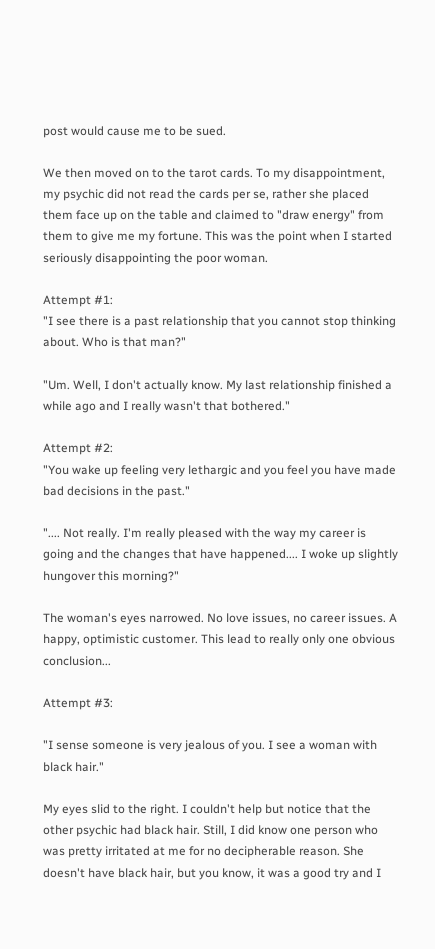post would cause me to be sued.

We then moved on to the tarot cards. To my disappointment, my psychic did not read the cards per se, rather she placed them face up on the table and claimed to "draw energy" from them to give me my fortune. This was the point when I started seriously disappointing the poor woman.

Attempt #1:
"I see there is a past relationship that you cannot stop thinking about. Who is that man?"

"Um. Well, I don't actually know. My last relationship finished a while ago and I really wasn't that bothered."

Attempt #2:
"You wake up feeling very lethargic and you feel you have made bad decisions in the past."

".... Not really. I'm really pleased with the way my career is going and the changes that have happened.... I woke up slightly hungover this morning?"

The woman's eyes narrowed. No love issues, no career issues. A happy, optimistic customer. This lead to really only one obvious conclusion...

Attempt #3:

"I sense someone is very jealous of you. I see a woman with black hair."

My eyes slid to the right. I couldn't help but notice that the other psychic had black hair. Still, I did know one person who was pretty irritated at me for no decipherable reason. She doesn't have black hair, but you know, it was a good try and I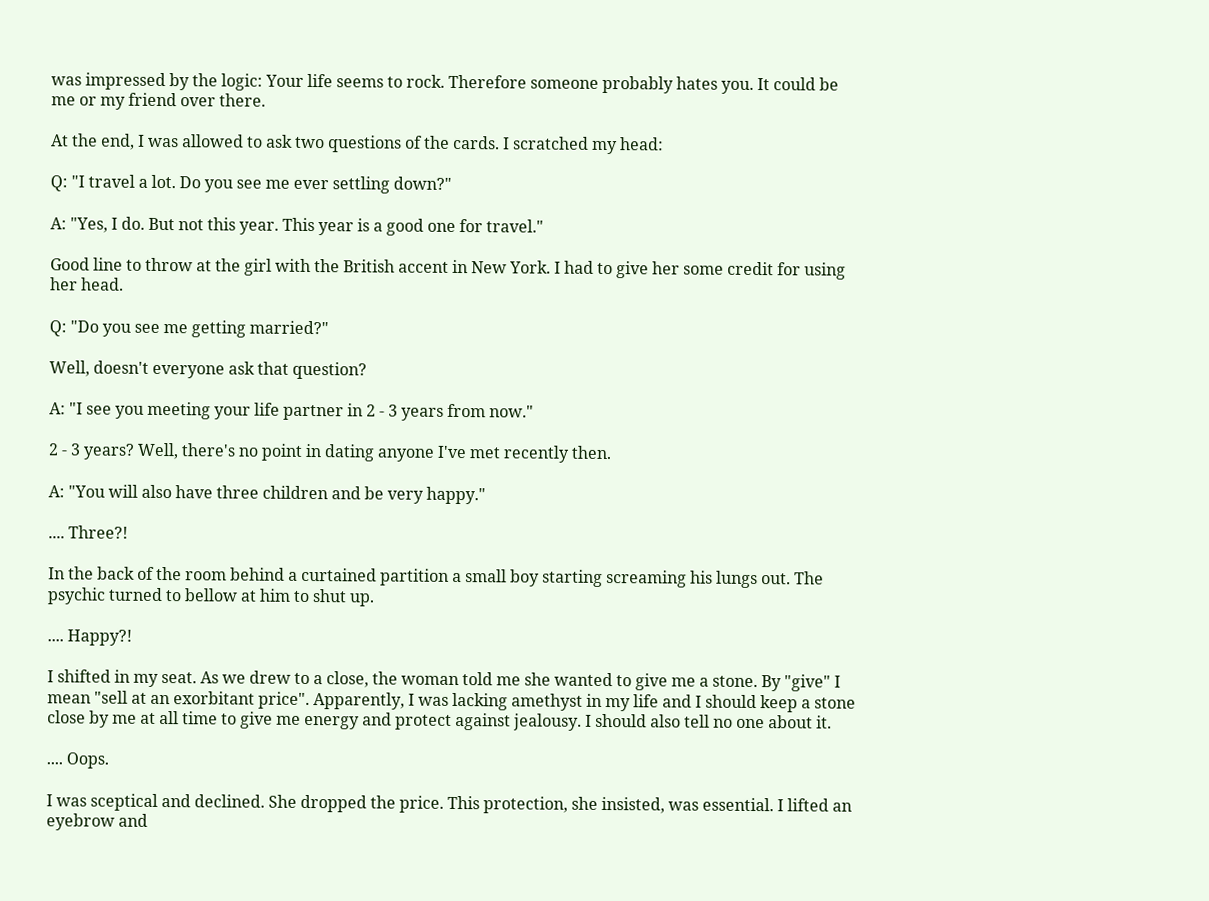was impressed by the logic: Your life seems to rock. Therefore someone probably hates you. It could be me or my friend over there.

At the end, I was allowed to ask two questions of the cards. I scratched my head:

Q: "I travel a lot. Do you see me ever settling down?"

A: "Yes, I do. But not this year. This year is a good one for travel."

Good line to throw at the girl with the British accent in New York. I had to give her some credit for using her head.

Q: "Do you see me getting married?"

Well, doesn't everyone ask that question?

A: "I see you meeting your life partner in 2 - 3 years from now."

2 - 3 years? Well, there's no point in dating anyone I've met recently then.

A: "You will also have three children and be very happy."

.... Three?!

In the back of the room behind a curtained partition a small boy starting screaming his lungs out. The psychic turned to bellow at him to shut up.

.... Happy?!

I shifted in my seat. As we drew to a close, the woman told me she wanted to give me a stone. By "give" I mean "sell at an exorbitant price". Apparently, I was lacking amethyst in my life and I should keep a stone close by me at all time to give me energy and protect against jealousy. I should also tell no one about it.

.... Oops.

I was sceptical and declined. She dropped the price. This protection, she insisted, was essential. I lifted an eyebrow and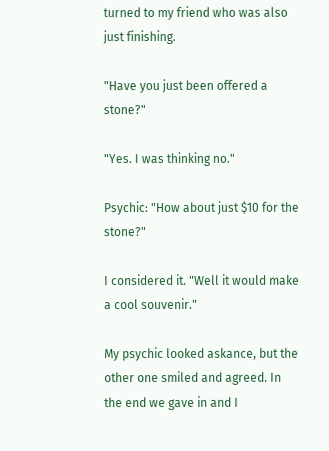turned to my friend who was also just finishing.

"Have you just been offered a stone?"

"Yes. I was thinking no."

Psychic: "How about just $10 for the stone?"

I considered it. "Well it would make a cool souvenir."

My psychic looked askance, but the other one smiled and agreed. In the end we gave in and I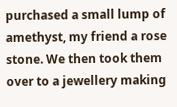purchased a small lump of amethyst, my friend a rose stone. We then took them over to a jewellery making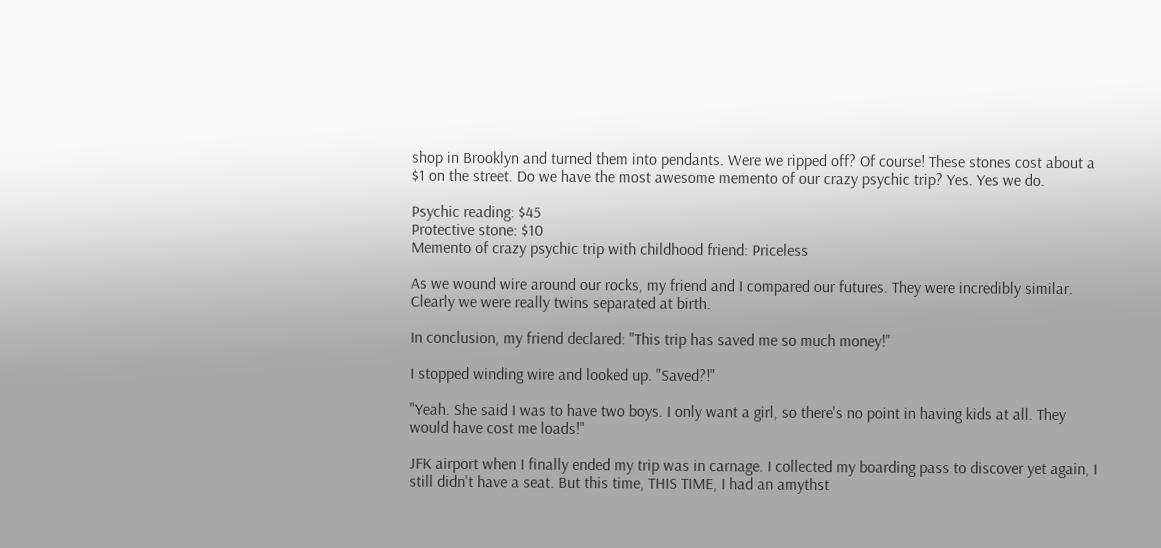shop in Brooklyn and turned them into pendants. Were we ripped off? Of course! These stones cost about a $1 on the street. Do we have the most awesome memento of our crazy psychic trip? Yes. Yes we do.

Psychic reading: $45
Protective stone: $10
Memento of crazy psychic trip with childhood friend: Priceless

As we wound wire around our rocks, my friend and I compared our futures. They were incredibly similar. Clearly we were really twins separated at birth.

In conclusion, my friend declared: "This trip has saved me so much money!"

I stopped winding wire and looked up. "Saved?!"

"Yeah. She said I was to have two boys. I only want a girl, so there's no point in having kids at all. They would have cost me loads!"

JFK airport when I finally ended my trip was in carnage. I collected my boarding pass to discover yet again, I still didn't have a seat. But this time, THIS TIME, I had an amythst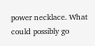power necklace. What could possibly go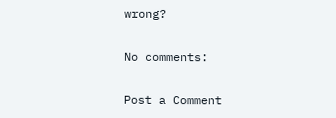wrong?

No comments:

Post a Comment